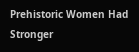Prehistoric Women Had Stronger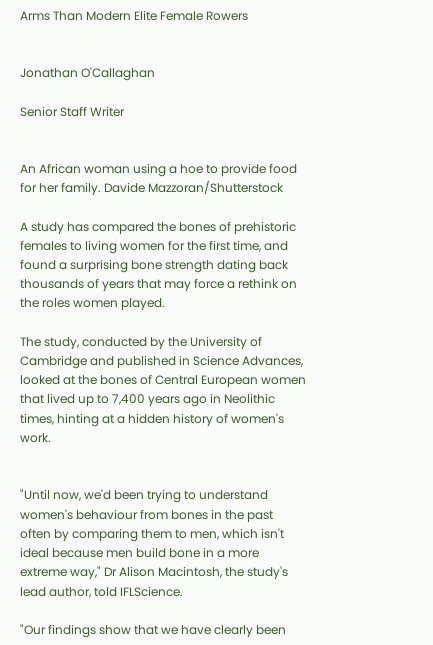Arms Than Modern Elite Female Rowers


Jonathan O'Callaghan

Senior Staff Writer


An African woman using a hoe to provide food for her family. Davide Mazzoran/Shutterstock

A study has compared the bones of prehistoric females to living women for the first time, and found a surprising bone strength dating back thousands of years that may force a rethink on the roles women played.

The study, conducted by the University of Cambridge and published in Science Advances, looked at the bones of Central European women that lived up to 7,400 years ago in Neolithic times, hinting at a hidden history of women's work.


"Until now, we'd been trying to understand women's behaviour from bones in the past often by comparing them to men, which isn't ideal because men build bone in a more extreme way," Dr Alison Macintosh, the study's lead author, told IFLScience.

"Our findings show that we have clearly been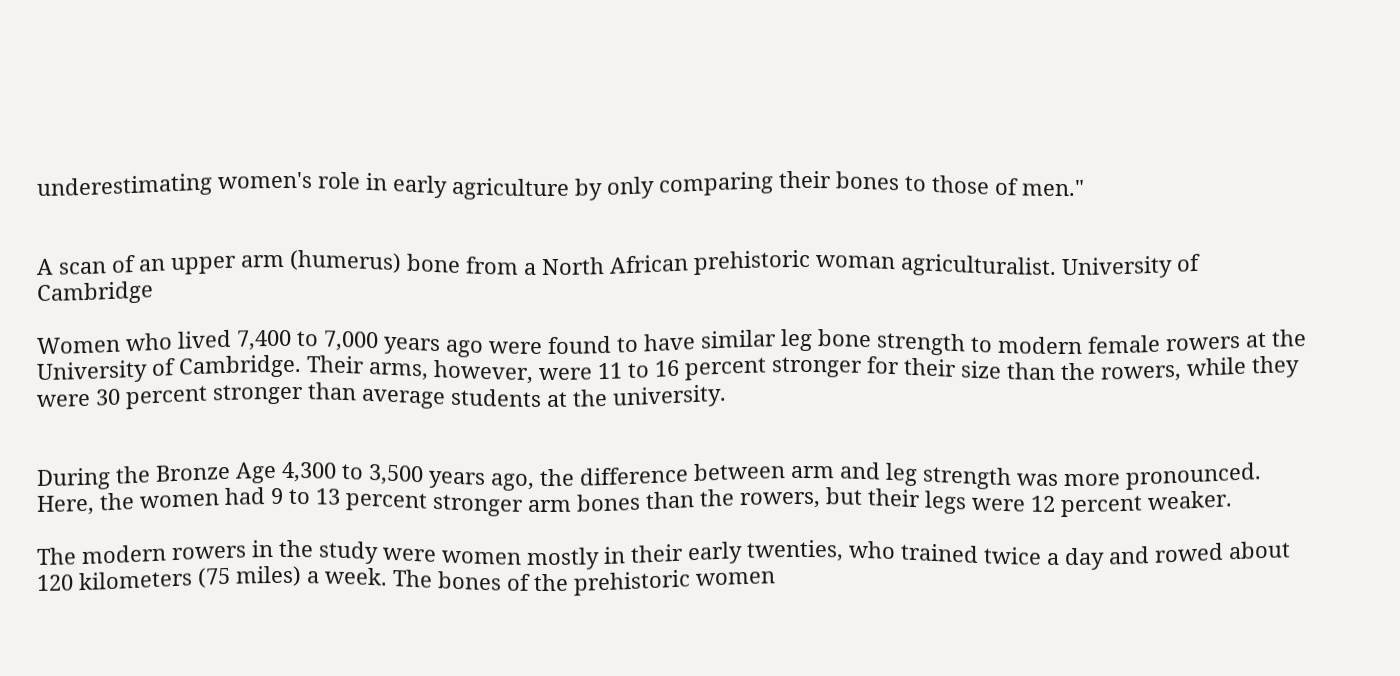underestimating women's role in early agriculture by only comparing their bones to those of men."


A scan of an upper arm (humerus) bone from a North African prehistoric woman agriculturalist. University of Cambridge

Women who lived 7,400 to 7,000 years ago were found to have similar leg bone strength to modern female rowers at the University of Cambridge. Their arms, however, were 11 to 16 percent stronger for their size than the rowers, while they were 30 percent stronger than average students at the university.


During the Bronze Age 4,300 to 3,500 years ago, the difference between arm and leg strength was more pronounced. Here, the women had 9 to 13 percent stronger arm bones than the rowers, but their legs were 12 percent weaker.

The modern rowers in the study were women mostly in their early twenties, who trained twice a day and rowed about 120 kilometers (75 miles) a week. The bones of the prehistoric women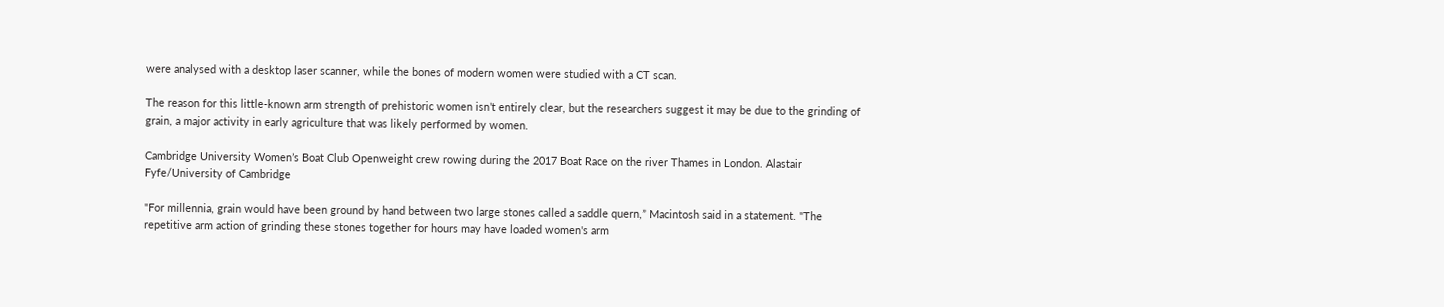were analysed with a desktop laser scanner, while the bones of modern women were studied with a CT scan.

The reason for this little-known arm strength of prehistoric women isn’t entirely clear, but the researchers suggest it may be due to the grinding of grain, a major activity in early agriculture that was likely performed by women.

Cambridge University Women’s Boat Club Openweight crew rowing during the 2017 Boat Race on the river Thames in London. Alastair Fyfe/University of Cambridge

"For millennia, grain would have been ground by hand between two large stones called a saddle quern,” Macintosh said in a statement. "The repetitive arm action of grinding these stones together for hours may have loaded women's arm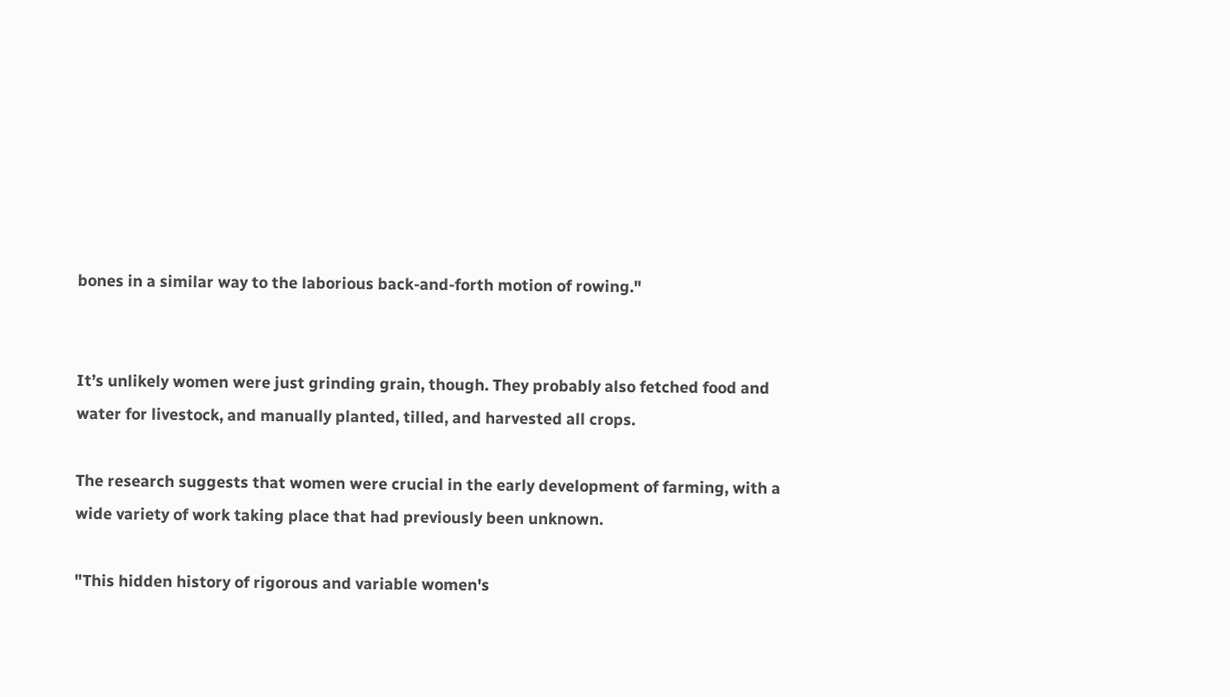bones in a similar way to the laborious back-and-forth motion of rowing."


It’s unlikely women were just grinding grain, though. They probably also fetched food and water for livestock, and manually planted, tilled, and harvested all crops.

The research suggests that women were crucial in the early development of farming, with a wide variety of work taking place that had previously been unknown.

"This hidden history of rigorous and variable women's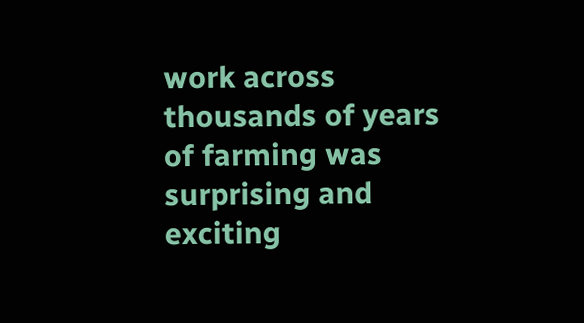work across thousands of years of farming was surprising and exciting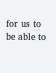for us to be able to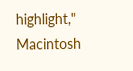highlight," Macintosh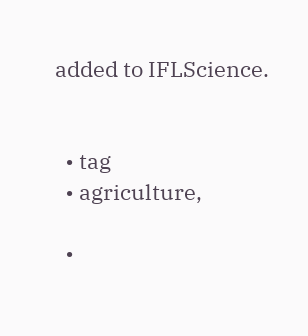added to IFLScience.


  • tag
  • agriculture,

  •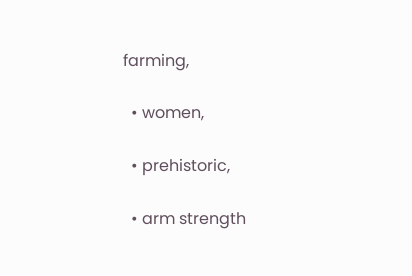farming,

  • women,

  • prehistoric,

  • arm strength